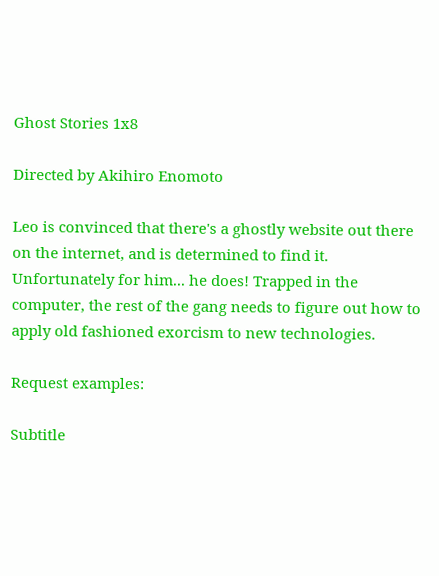Ghost Stories 1x8

Directed by Akihiro Enomoto

Leo is convinced that there's a ghostly website out there on the internet, and is determined to find it. Unfortunately for him... he does! Trapped in the computer, the rest of the gang needs to figure out how to apply old fashioned exorcism to new technologies.

Request examples:

Subtitle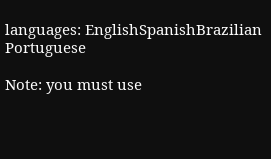languages: EnglishSpanishBrazilian Portuguese

Note: you must use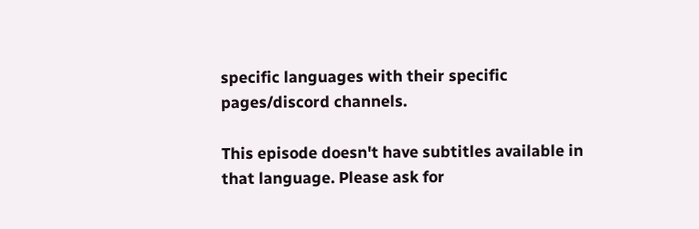specific languages with their specific pages/discord channels.

This episode doesn't have subtitles available in that language. Please ask for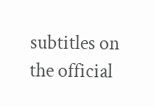subtitles on the official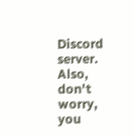Discord server. Also, don't worry, you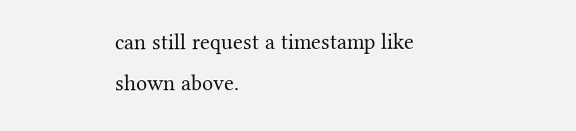can still request a timestamp like shown above.